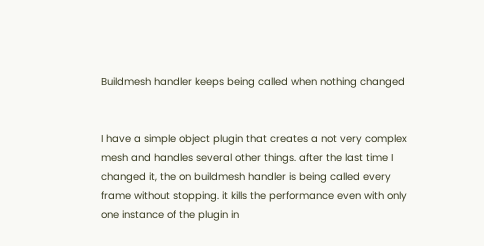Buildmesh handler keeps being called when nothing changed


I have a simple object plugin that creates a not very complex mesh and handles several other things. after the last time I changed it, the on buildmesh handler is being called every frame without stopping. it kills the performance even with only one instance of the plugin in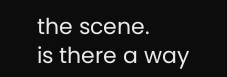the scene.
is there a way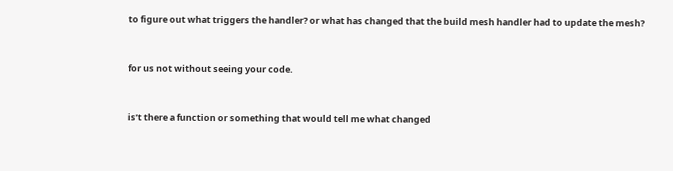to figure out what triggers the handler? or what has changed that the build mesh handler had to update the mesh?


for us not without seeing your code.


is’t there a function or something that would tell me what changed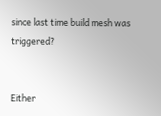since last time build mesh was triggered?


Either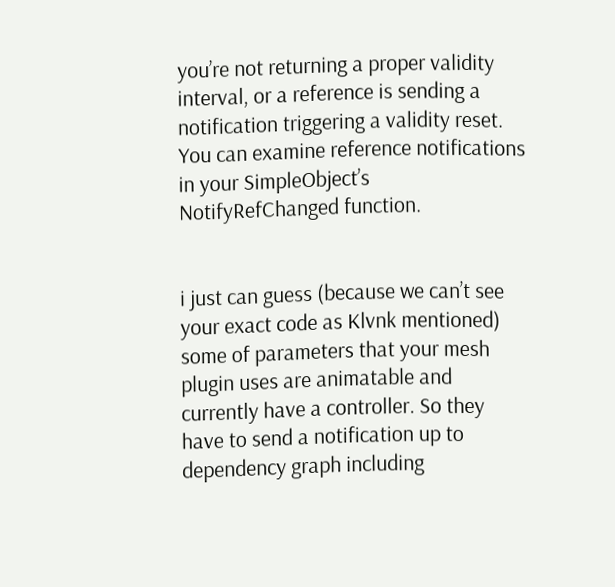you’re not returning a proper validity interval, or a reference is sending a notification triggering a validity reset. You can examine reference notifications in your SimpleObject’s NotifyRefChanged function.


i just can guess (because we can’t see your exact code as Klvnk mentioned) some of parameters that your mesh plugin uses are animatable and currently have a controller. So they have to send a notification up to dependency graph including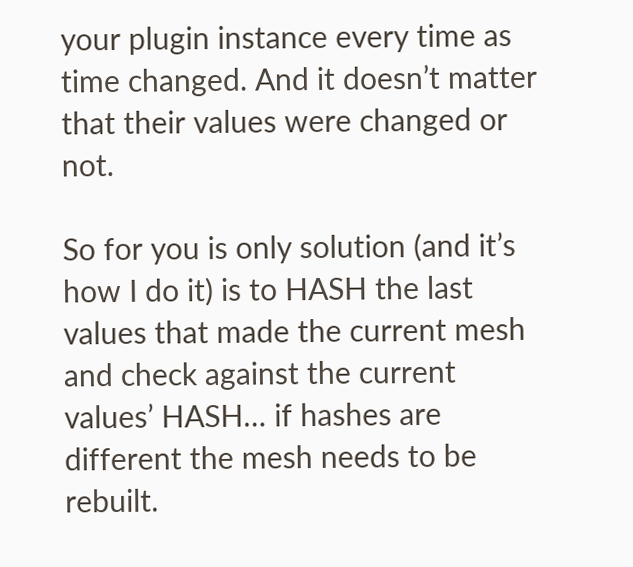your plugin instance every time as time changed. And it doesn’t matter that their values were changed or not.

So for you is only solution (and it’s how I do it) is to HASH the last values that made the current mesh and check against the current values’ HASH… if hashes are different the mesh needs to be rebuilt.